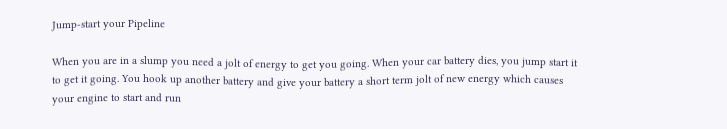Jump-start your Pipeline

When you are in a slump you need a jolt of energy to get you going. When your car battery dies, you jump start it to get it going. You hook up another battery and give your battery a short term jolt of new energy which causes your engine to start and run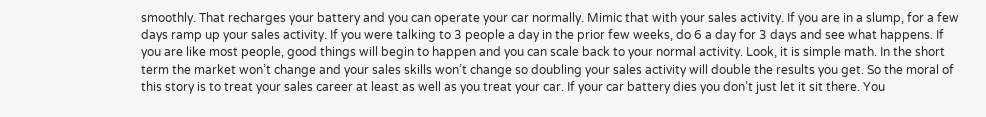smoothly. That recharges your battery and you can operate your car normally. Mimic that with your sales activity. If you are in a slump, for a few days ramp up your sales activity. If you were talking to 3 people a day in the prior few weeks, do 6 a day for 3 days and see what happens. If you are like most people, good things will begin to happen and you can scale back to your normal activity. Look, it is simple math. In the short term the market won’t change and your sales skills won’t change so doubling your sales activity will double the results you get. So the moral of this story is to treat your sales career at least as well as you treat your car. If your car battery dies you don’t just let it sit there. You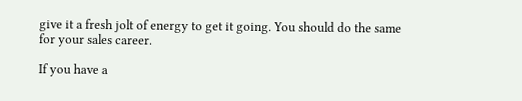give it a fresh jolt of energy to get it going. You should do the same for your sales career.

If you have a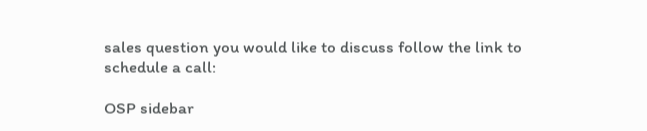sales question you would like to discuss follow the link to schedule a call:

OSP sidebar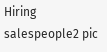Hiring salespeople2 pic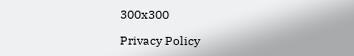300x300

Privacy Policy